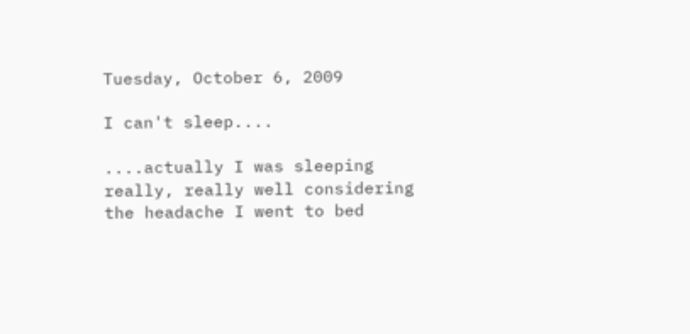Tuesday, October 6, 2009

I can't sleep....

....actually I was sleeping really, really well considering the headache I went to bed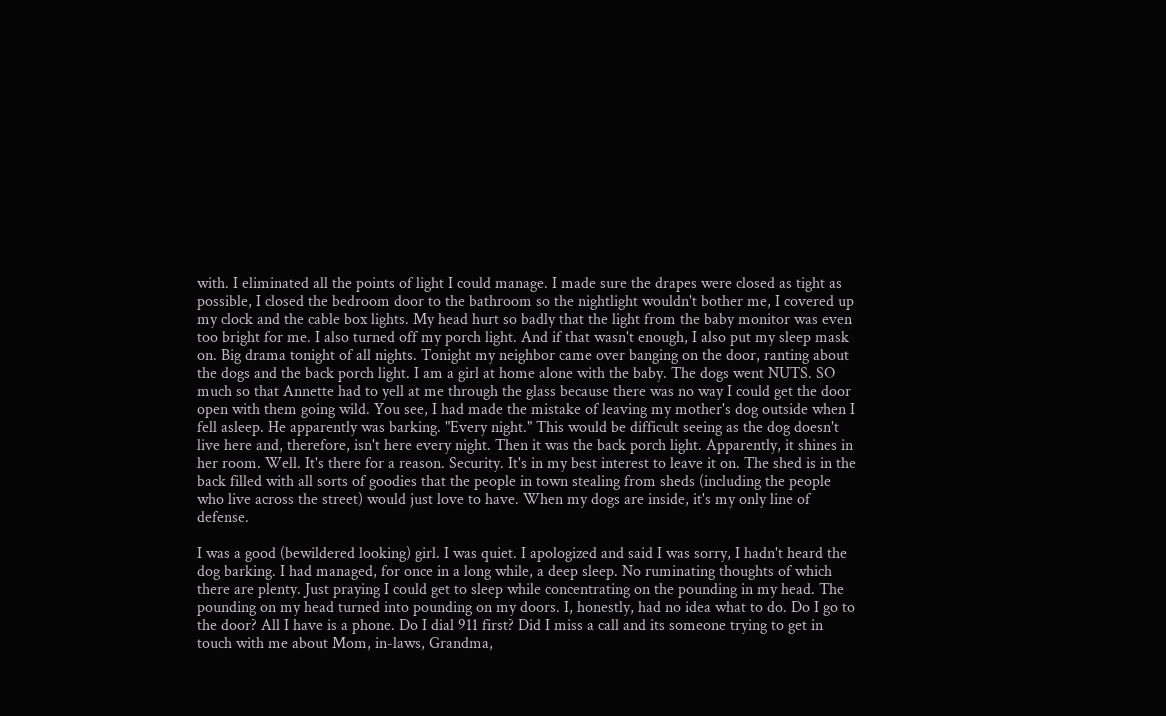with. I eliminated all the points of light I could manage. I made sure the drapes were closed as tight as possible, I closed the bedroom door to the bathroom so the nightlight wouldn't bother me, I covered up my clock and the cable box lights. My head hurt so badly that the light from the baby monitor was even too bright for me. I also turned off my porch light. And if that wasn't enough, I also put my sleep mask on. Big drama tonight of all nights. Tonight my neighbor came over banging on the door, ranting about the dogs and the back porch light. I am a girl at home alone with the baby. The dogs went NUTS. SO much so that Annette had to yell at me through the glass because there was no way I could get the door open with them going wild. You see, I had made the mistake of leaving my mother's dog outside when I fell asleep. He apparently was barking. "Every night." This would be difficult seeing as the dog doesn't live here and, therefore, isn't here every night. Then it was the back porch light. Apparently, it shines in her room. Well. It's there for a reason. Security. It's in my best interest to leave it on. The shed is in the back filled with all sorts of goodies that the people in town stealing from sheds (including the people who live across the street) would just love to have. When my dogs are inside, it's my only line of defense.

I was a good (bewildered looking) girl. I was quiet. I apologized and said I was sorry, I hadn't heard the dog barking. I had managed, for once in a long while, a deep sleep. No ruminating thoughts of which there are plenty. Just praying I could get to sleep while concentrating on the pounding in my head. The pounding on my head turned into pounding on my doors. I, honestly, had no idea what to do. Do I go to the door? All I have is a phone. Do I dial 911 first? Did I miss a call and its someone trying to get in touch with me about Mom, in-laws, Grandma,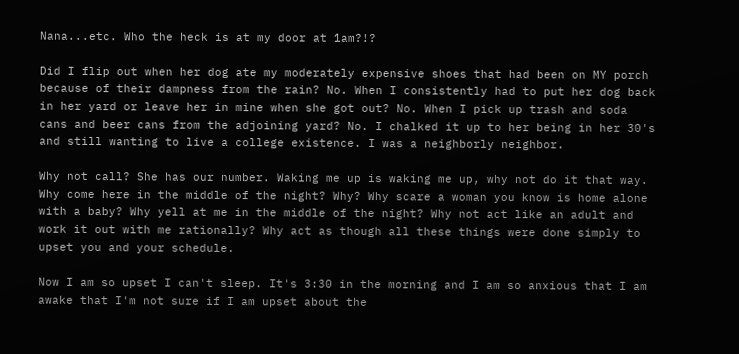Nana...etc. Who the heck is at my door at 1am?!?

Did I flip out when her dog ate my moderately expensive shoes that had been on MY porch because of their dampness from the rain? No. When I consistently had to put her dog back in her yard or leave her in mine when she got out? No. When I pick up trash and soda cans and beer cans from the adjoining yard? No. I chalked it up to her being in her 30's and still wanting to live a college existence. I was a neighborly neighbor.

Why not call? She has our number. Waking me up is waking me up, why not do it that way. Why come here in the middle of the night? Why? Why scare a woman you know is home alone with a baby? Why yell at me in the middle of the night? Why not act like an adult and work it out with me rationally? Why act as though all these things were done simply to upset you and your schedule.

Now I am so upset I can't sleep. It's 3:30 in the morning and I am so anxious that I am awake that I'm not sure if I am upset about the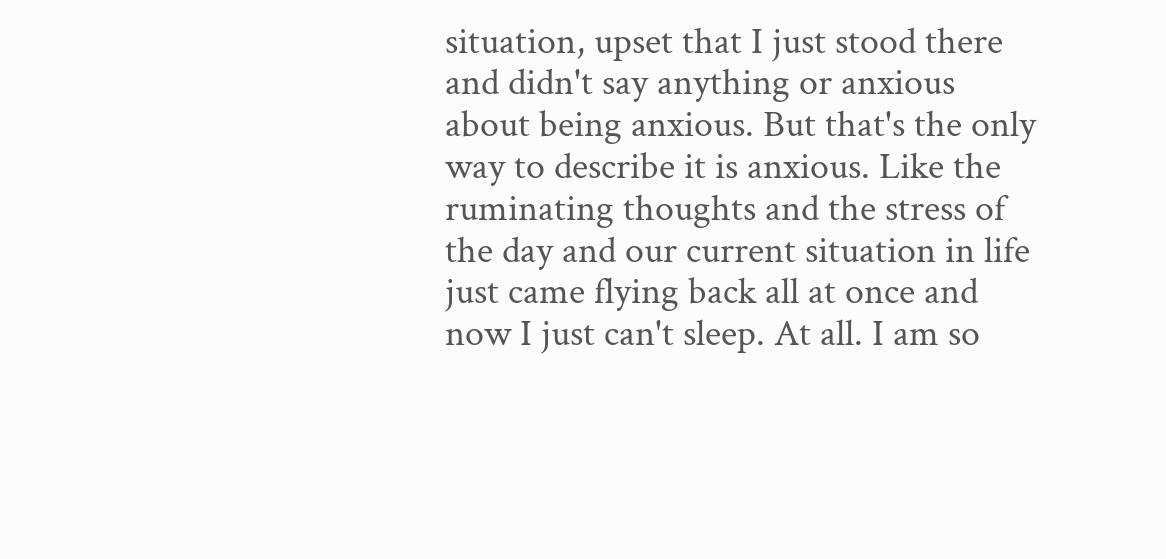situation, upset that I just stood there and didn't say anything or anxious about being anxious. But that's the only way to describe it is anxious. Like the ruminating thoughts and the stress of the day and our current situation in life just came flying back all at once and now I just can't sleep. At all. I am so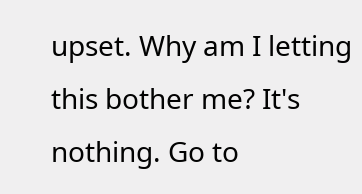upset. Why am I letting this bother me? It's nothing. Go to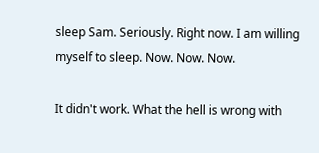sleep Sam. Seriously. Right now. I am willing myself to sleep. Now. Now. Now.

It didn't work. What the hell is wrong with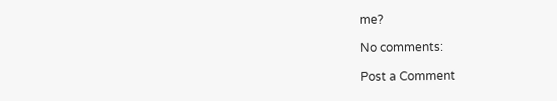me?

No comments:

Post a Comment